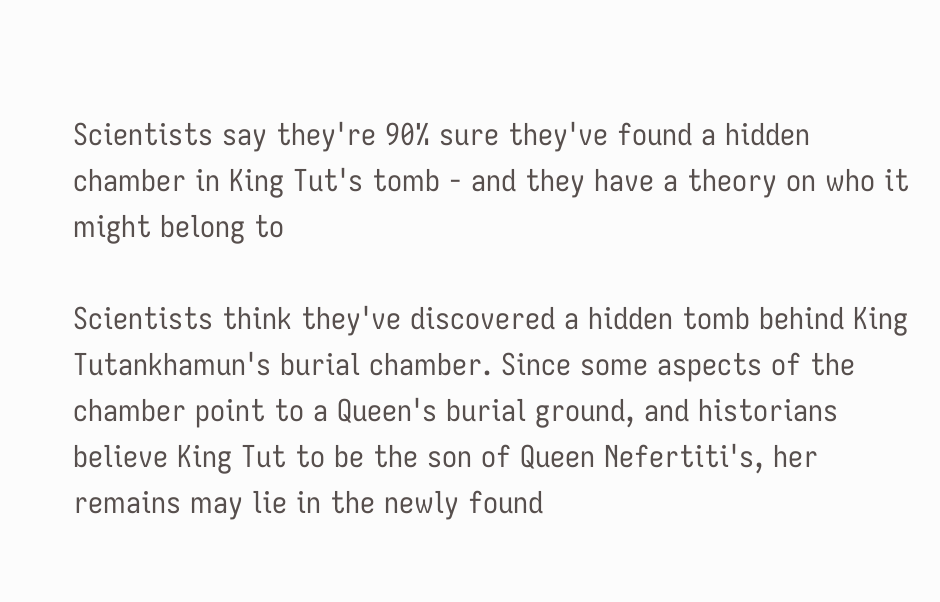Scientists say they're 90% sure they've found a hidden chamber in King Tut's tomb - and they have a theory on who it might belong to

Scientists think they've discovered a hidden tomb behind King Tutankhamun's burial chamber. Since some aspects of the chamber point to a Queen's burial ground, and historians believe King Tut to be the son of Queen Nefertiti's, her remains may lie in the newly found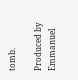tomb.

Produced by Emmanuel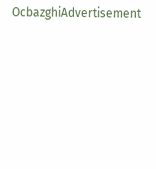OcbazghiAdvertisement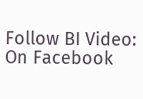Follow BI Video: On Facebook